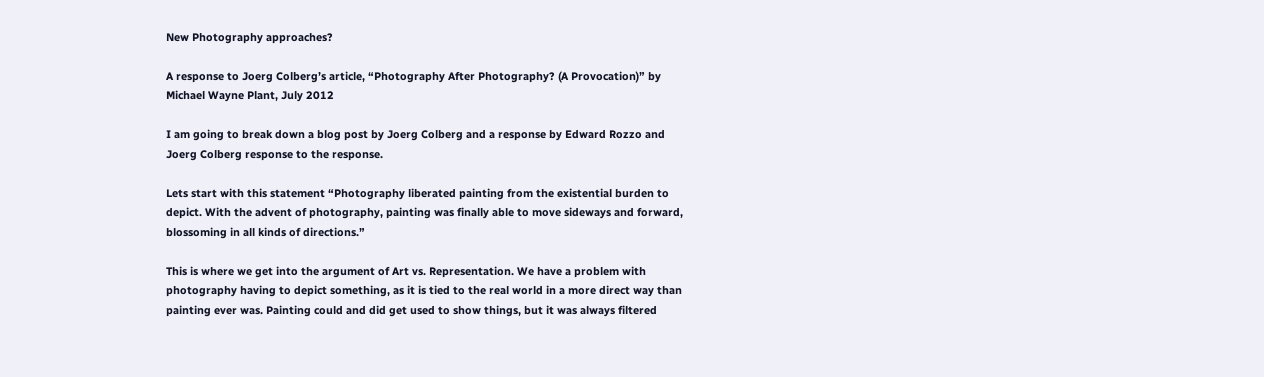New Photography approaches?

A response to Joerg Colberg’s article, “Photography After Photography? (A Provocation)” by Michael Wayne Plant, July 2012

I am going to break down a blog post by Joerg Colberg and a response by Edward Rozzo and Joerg Colberg response to the response.

Lets start with this statement “Photography liberated painting from the existential burden to depict. With the advent of photography, painting was finally able to move sideways and forward, blossoming in all kinds of directions.”

This is where we get into the argument of Art vs. Representation. We have a problem with photography having to depict something, as it is tied to the real world in a more direct way than painting ever was. Painting could and did get used to show things, but it was always filtered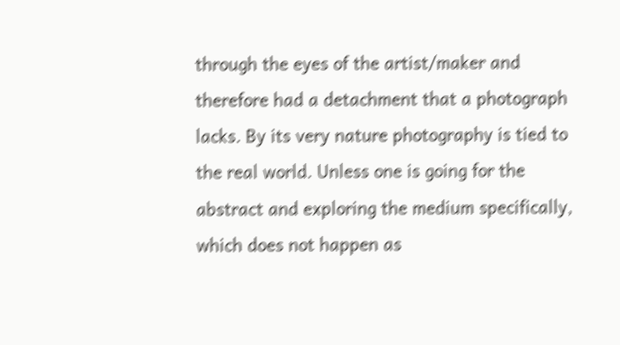through the eyes of the artist/maker and therefore had a detachment that a photograph lacks. By its very nature photography is tied to the real world. Unless one is going for the abstract and exploring the medium specifically, which does not happen as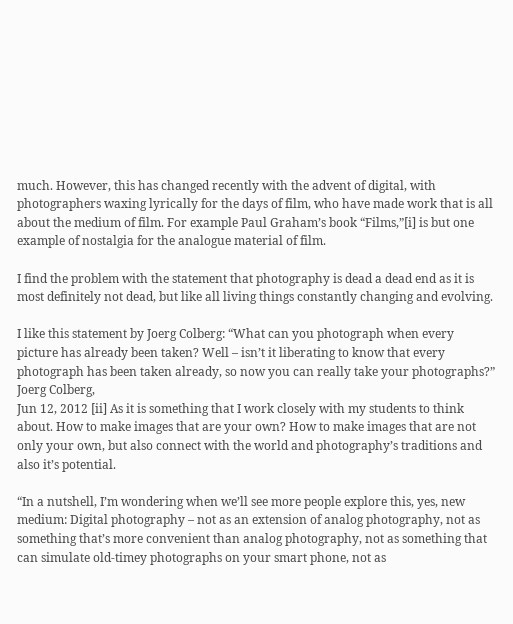much. However, this has changed recently with the advent of digital, with photographers waxing lyrically for the days of film, who have made work that is all about the medium of film. For example Paul Graham’s book “Films,”[i] is but one example of nostalgia for the analogue material of film.

I find the problem with the statement that photography is dead a dead end as it is most definitely not dead, but like all living things constantly changing and evolving.

I like this statement by Joerg Colberg: “What can you photograph when every picture has already been taken? Well – isn’t it liberating to know that every photograph has been taken already, so now you can really take your photographs?” Joerg Colberg,
Jun 12, 2012 [ii] As it is something that I work closely with my students to think about. How to make images that are your own? How to make images that are not only your own, but also connect with the world and photography’s traditions and also it’s potential.

“In a nutshell, I’m wondering when we’ll see more people explore this, yes, new medium: Digital photography – not as an extension of analog photography, not as something that’s more convenient than analog photography, not as something that can simulate old-timey photographs on your smart phone, not as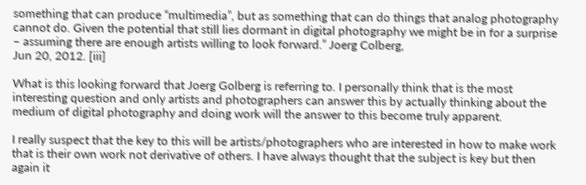something that can produce “multimedia”, but as something that can do things that analog photography cannot do. Given the potential that still lies dormant in digital photography we might be in for a surprise – assuming there are enough artists willing to look forward.” Joerg Colberg,
Jun 20, 2012. [iii]

What is this looking forward that Joerg Golberg is referring to. I personally think that is the most interesting question and only artists and photographers can answer this by actually thinking about the medium of digital photography and doing work will the answer to this become truly apparent.

I really suspect that the key to this will be artists/photographers who are interested in how to make work that is their own work not derivative of others. I have always thought that the subject is key but then again it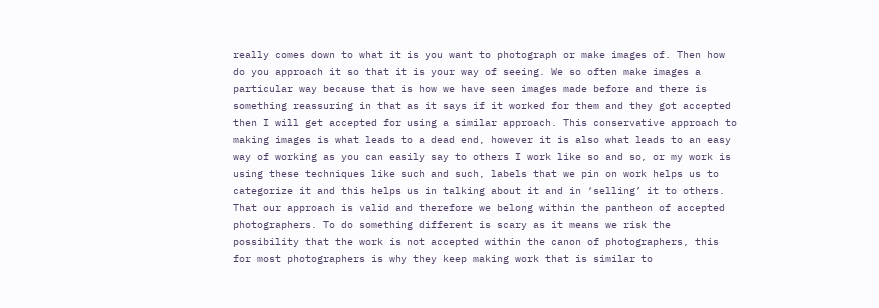really comes down to what it is you want to photograph or make images of. Then how do you approach it so that it is your way of seeing. We so often make images a particular way because that is how we have seen images made before and there is something reassuring in that as it says if it worked for them and they got accepted then I will get accepted for using a similar approach. This conservative approach to making images is what leads to a dead end, however it is also what leads to an easy way of working as you can easily say to others I work like so and so, or my work is using these techniques like such and such, labels that we pin on work helps us to categorize it and this helps us in talking about it and in ‘selling’ it to others. That our approach is valid and therefore we belong within the pantheon of accepted photographers. To do something different is scary as it means we risk the possibility that the work is not accepted within the canon of photographers, this for most photographers is why they keep making work that is similar to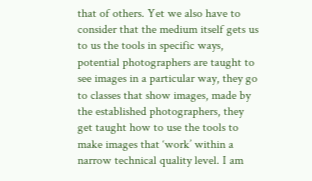that of others. Yet we also have to consider that the medium itself gets us to us the tools in specific ways, potential photographers are taught to see images in a particular way, they go to classes that show images, made by the established photographers, they get taught how to use the tools to make images that ‘work’ within a narrow technical quality level. I am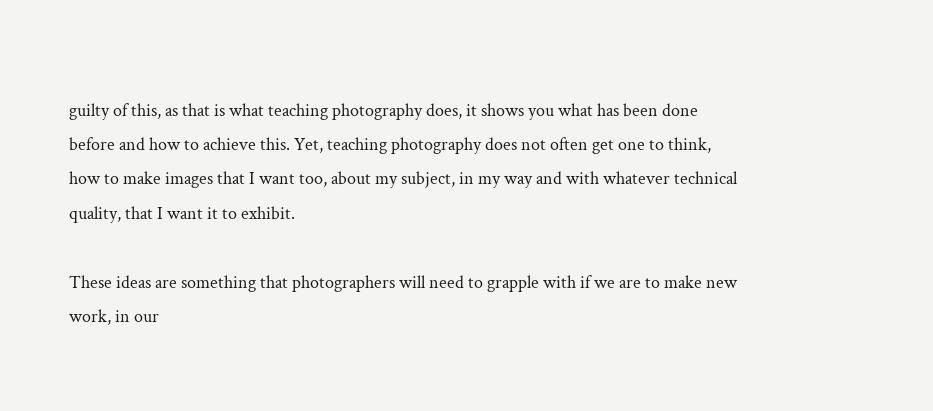guilty of this, as that is what teaching photography does, it shows you what has been done before and how to achieve this. Yet, teaching photography does not often get one to think, how to make images that I want too, about my subject, in my way and with whatever technical quality, that I want it to exhibit.

These ideas are something that photographers will need to grapple with if we are to make new work, in our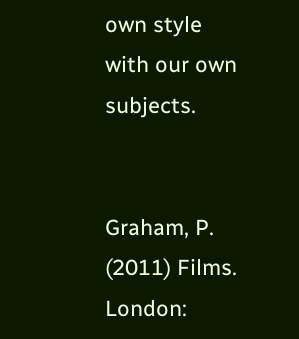own style with our own subjects.


Graham, P. (2011) Films. London: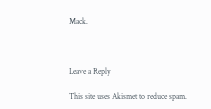Mack.



Leave a Reply

This site uses Akismet to reduce spam.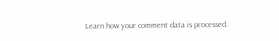Learn how your comment data is processed.